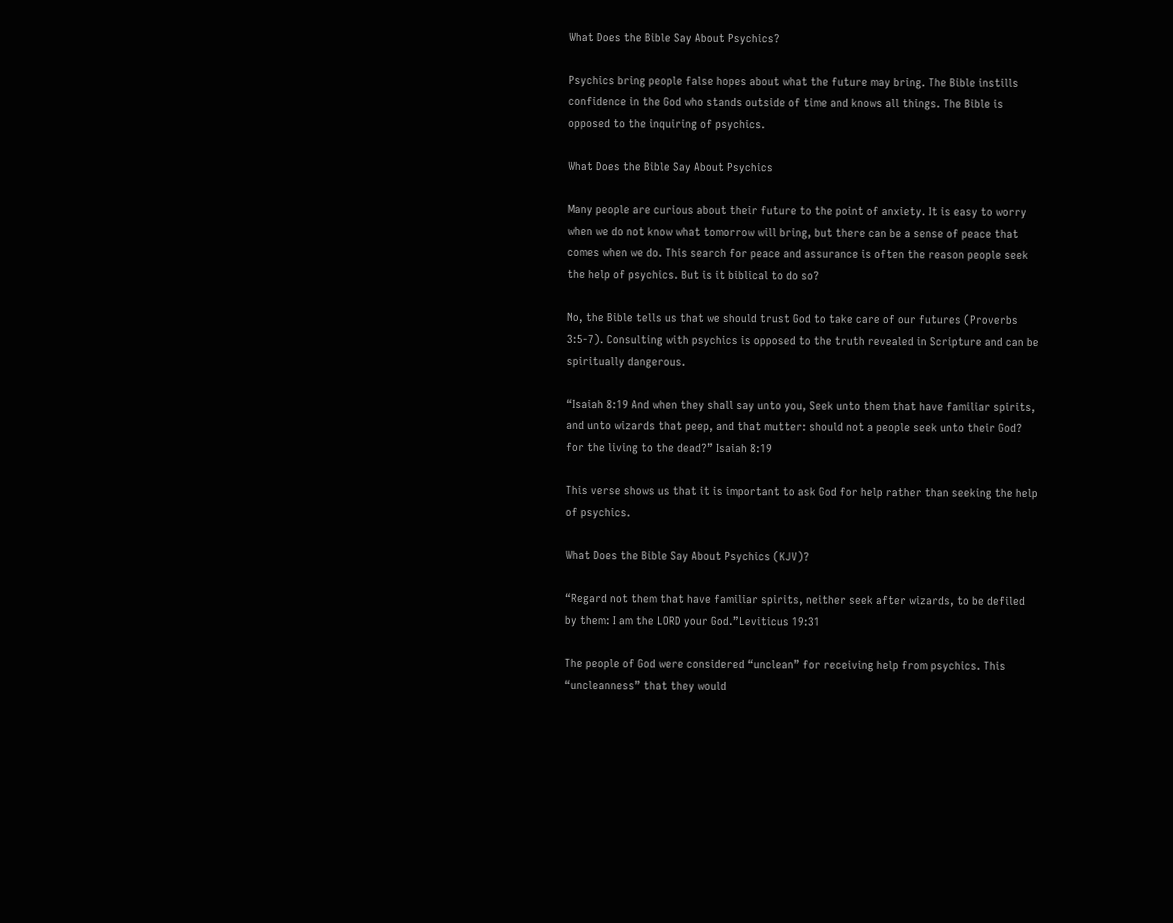What Does the Bible Say About Psychics?

Psychics bring people false hopes about what the future may bring. The Bible instills confidence in the God who stands outside of time and knows all things. The Bible is opposed to the inquiring of psychics.

What Does the Bible Say About Psychics

Many people are curious about their future to the point of anxiety. It is easy to worry when we do not know what tomorrow will bring, but there can be a sense of peace that comes when we do. This search for peace and assurance is often the reason people seek the help of psychics. But is it biblical to do so?

No, the Bible tells us that we should trust God to take care of our futures (Proverbs 3:5-7). Consulting with psychics is opposed to the truth revealed in Scripture and can be spiritually dangerous.

“Isaiah 8:19 And when they shall say unto you, Seek unto them that have familiar spirits, and unto wizards that peep, and that mutter: should not a people seek unto their God? for the living to the dead?” Isaiah 8:19

This verse shows us that it is important to ask God for help rather than seeking the help of psychics.

What Does the Bible Say About Psychics (KJV)?

“Regard not them that have familiar spirits, neither seek after wizards, to be defiled by them: I am the LORD your God.”Leviticus 19:31

The people of God were considered “unclean” for receiving help from psychics. This “uncleanness” that they would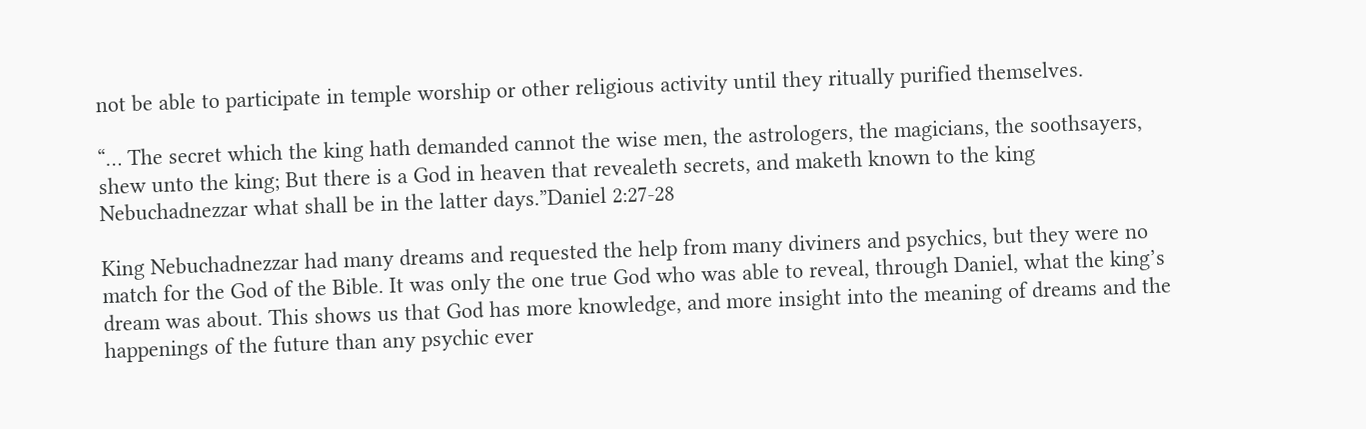not be able to participate in temple worship or other religious activity until they ritually purified themselves.

“… The secret which the king hath demanded cannot the wise men, the astrologers, the magicians, the soothsayers, shew unto the king; But there is a God in heaven that revealeth secrets, and maketh known to the king Nebuchadnezzar what shall be in the latter days.”Daniel 2:27-28

King Nebuchadnezzar had many dreams and requested the help from many diviners and psychics, but they were no match for the God of the Bible. It was only the one true God who was able to reveal, through Daniel, what the king’s dream was about. This shows us that God has more knowledge, and more insight into the meaning of dreams and the happenings of the future than any psychic ever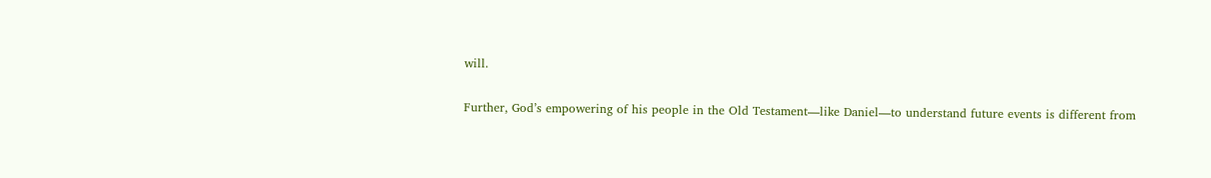will.

Further, God’s empowering of his people in the Old Testament—like Daniel—to understand future events is different from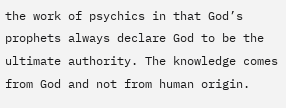the work of psychics in that God’s prophets always declare God to be the ultimate authority. The knowledge comes from God and not from human origin.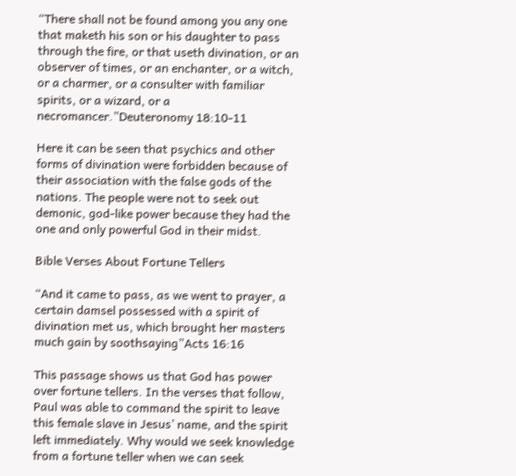“There shall not be found among you any one that maketh his son or his daughter to pass through the fire, or that useth divination, or an observer of times, or an enchanter, or a witch, or a charmer, or a consulter with familiar spirits, or a wizard, or a necromancer.”Deuteronomy 18:10-11

Here it can be seen that psychics and other forms of divination were forbidden because of their association with the false gods of the nations. The people were not to seek out demonic, god-like power because they had the one and only powerful God in their midst.

Bible Verses About Fortune Tellers

“And it came to pass, as we went to prayer, a certain damsel possessed with a spirit of divination met us, which brought her masters much gain by soothsaying”Acts 16:16

This passage shows us that God has power over fortune tellers. In the verses that follow, Paul was able to command the spirit to leave this female slave in Jesus’ name, and the spirit left immediately. Why would we seek knowledge from a fortune teller when we can seek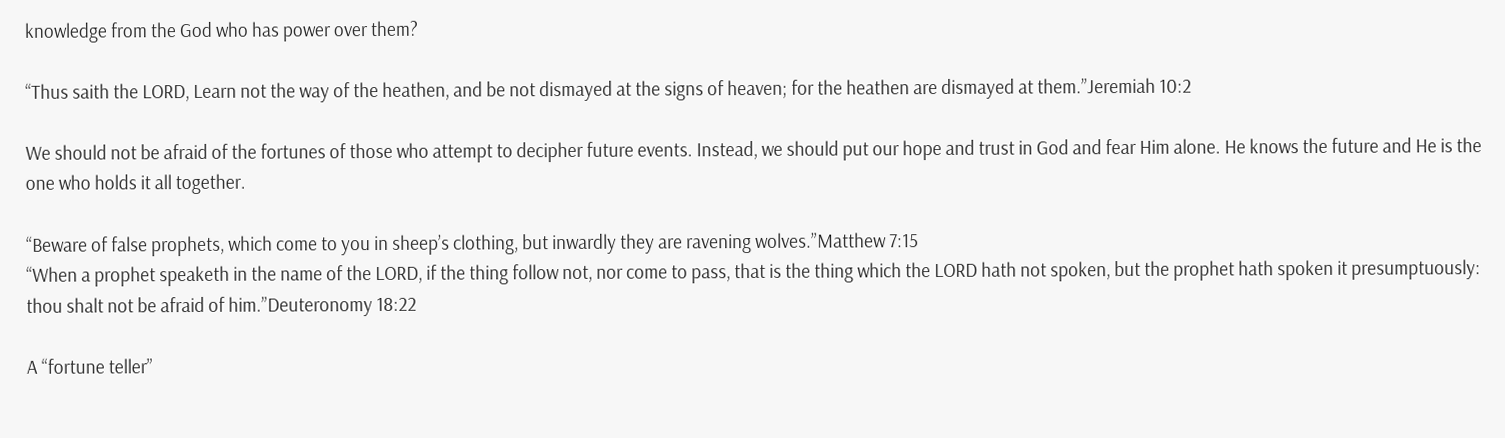knowledge from the God who has power over them?

“Thus saith the LORD, Learn not the way of the heathen, and be not dismayed at the signs of heaven; for the heathen are dismayed at them.”Jeremiah 10:2

We should not be afraid of the fortunes of those who attempt to decipher future events. Instead, we should put our hope and trust in God and fear Him alone. He knows the future and He is the one who holds it all together.

“Beware of false prophets, which come to you in sheep’s clothing, but inwardly they are ravening wolves.”Matthew 7:15
“When a prophet speaketh in the name of the LORD, if the thing follow not, nor come to pass, that is the thing which the LORD hath not spoken, but the prophet hath spoken it presumptuously: thou shalt not be afraid of him.”Deuteronomy 18:22

A “fortune teller”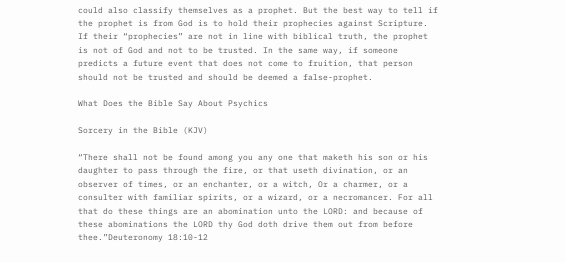could also classify themselves as a prophet. But the best way to tell if the prophet is from God is to hold their prophecies against Scripture. If their “prophecies” are not in line with biblical truth, the prophet is not of God and not to be trusted. In the same way, if someone predicts a future event that does not come to fruition, that person should not be trusted and should be deemed a false-prophet.

What Does the Bible Say About Psychics

Sorcery in the Bible (KJV)

“There shall not be found among you any one that maketh his son or his daughter to pass through the fire, or that useth divination, or an observer of times, or an enchanter, or a witch, Or a charmer, or a consulter with familiar spirits, or a wizard, or a necromancer. For all that do these things are an abomination unto the LORD: and because of these abominations the LORD thy God doth drive them out from before thee.”Deuteronomy 18:10-12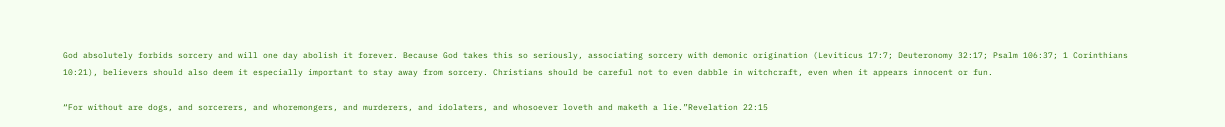God absolutely forbids sorcery and will one day abolish it forever. Because God takes this so seriously, associating sorcery with demonic origination (Leviticus 17:7; Deuteronomy 32:17; Psalm 106:37; 1 Corinthians 10:21), believers should also deem it especially important to stay away from sorcery. Christians should be careful not to even dabble in witchcraft, even when it appears innocent or fun.

“For without are dogs, and sorcerers, and whoremongers, and murderers, and idolaters, and whosoever loveth and maketh a lie.”Revelation 22:15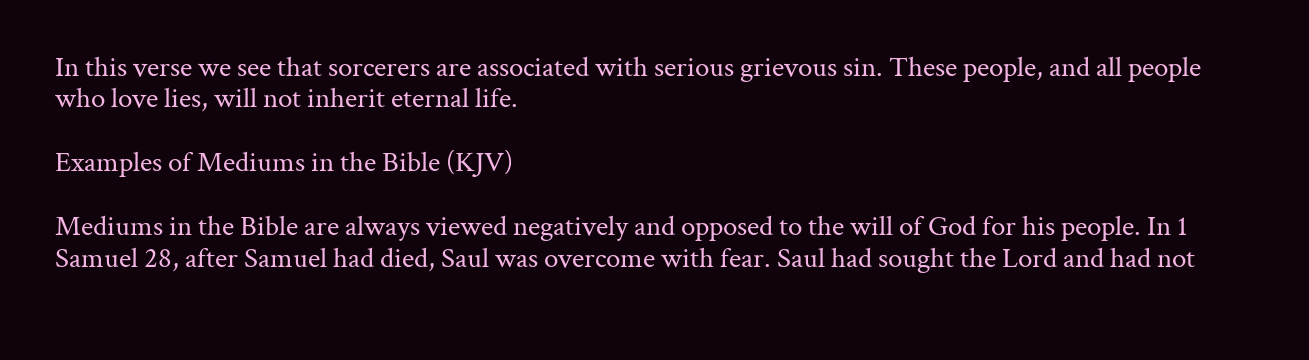In this verse we see that sorcerers are associated with serious grievous sin. These people, and all people who love lies, will not inherit eternal life.

Examples of Mediums in the Bible (KJV)

Mediums in the Bible are always viewed negatively and opposed to the will of God for his people. In 1 Samuel 28, after Samuel had died, Saul was overcome with fear. Saul had sought the Lord and had not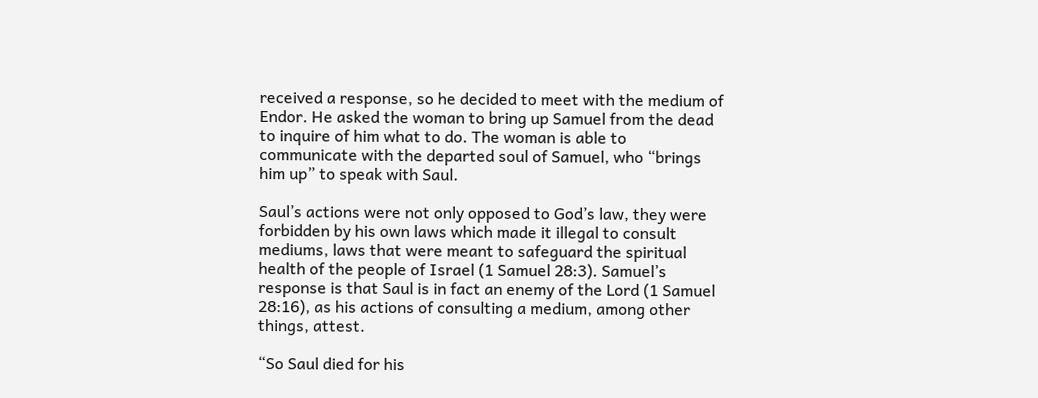received a response, so he decided to meet with the medium of Endor. He asked the woman to bring up Samuel from the dead to inquire of him what to do. The woman is able to communicate with the departed soul of Samuel, who “brings him up” to speak with Saul.

Saul’s actions were not only opposed to God’s law, they were forbidden by his own laws which made it illegal to consult mediums, laws that were meant to safeguard the spiritual health of the people of Israel (1 Samuel 28:3). Samuel’s response is that Saul is in fact an enemy of the Lord (1 Samuel 28:16), as his actions of consulting a medium, among other things, attest.

“So Saul died for his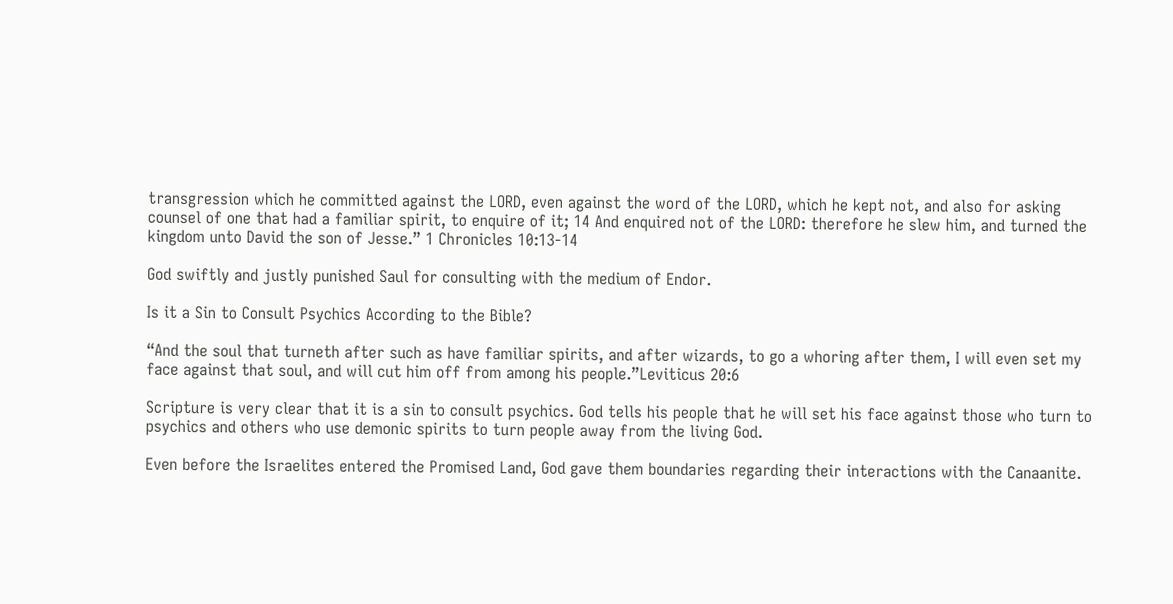transgression which he committed against the LORD, even against the word of the LORD, which he kept not, and also for asking counsel of one that had a familiar spirit, to enquire of it; 14 And enquired not of the LORD: therefore he slew him, and turned the kingdom unto David the son of Jesse.” 1 Chronicles 10:13-14

God swiftly and justly punished Saul for consulting with the medium of Endor.

Is it a Sin to Consult Psychics According to the Bible?

“And the soul that turneth after such as have familiar spirits, and after wizards, to go a whoring after them, I will even set my face against that soul, and will cut him off from among his people.”Leviticus 20:6

Scripture is very clear that it is a sin to consult psychics. God tells his people that he will set his face against those who turn to psychics and others who use demonic spirits to turn people away from the living God.

Even before the Israelites entered the Promised Land, God gave them boundaries regarding their interactions with the Canaanite.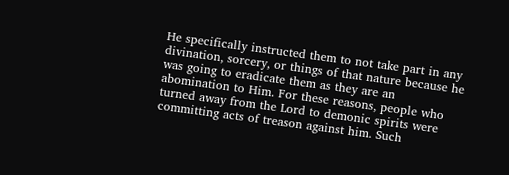He specifically instructed them to not take part in any divination, sorcery, or things of that nature because he was going to eradicate them as they are an abomination to Him. For these reasons, people who turned away from the Lord to demonic spirits were committing acts of treason against him. Such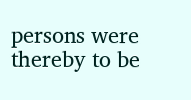persons were thereby to be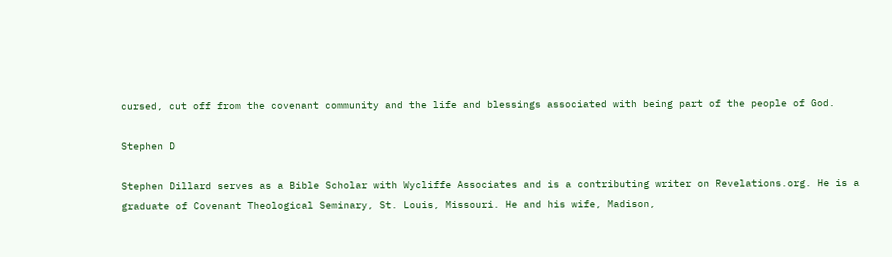cursed, cut off from the covenant community and the life and blessings associated with being part of the people of God.

Stephen D

Stephen Dillard serves as a Bible Scholar with Wycliffe Associates and is a contributing writer on Revelations.org. He is a graduate of Covenant Theological Seminary, St. Louis, Missouri. He and his wife, Madison,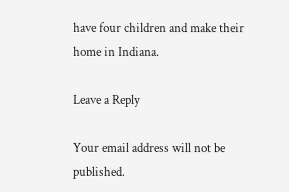have four children and make their home in Indiana.

Leave a Reply

Your email address will not be published.